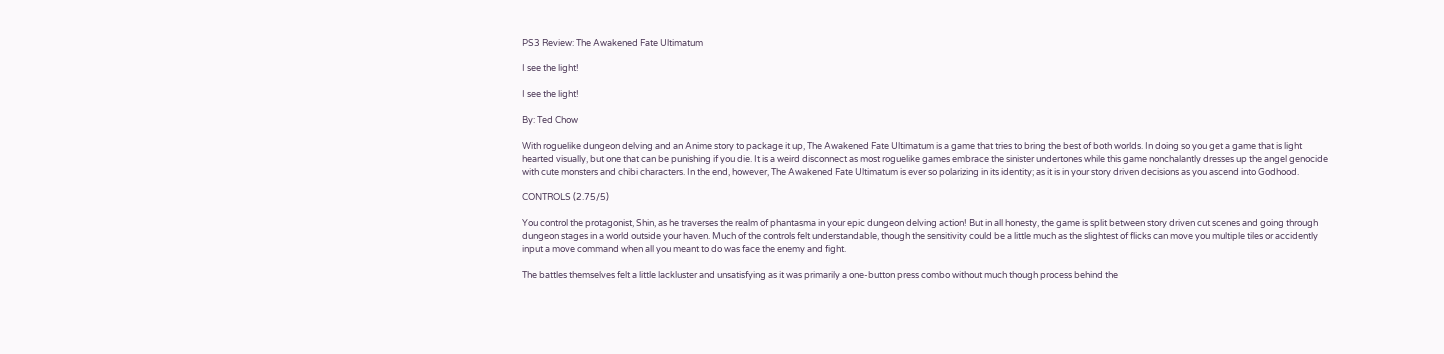PS3 Review: The Awakened Fate Ultimatum

I see the light!

I see the light!

By: Ted Chow

With roguelike dungeon delving and an Anime story to package it up, The Awakened Fate Ultimatum is a game that tries to bring the best of both worlds. In doing so you get a game that is light hearted visually, but one that can be punishing if you die. It is a weird disconnect as most roguelike games embrace the sinister undertones while this game nonchalantly dresses up the angel genocide with cute monsters and chibi characters. In the end, however, The Awakened Fate Ultimatum is ever so polarizing in its identity; as it is in your story driven decisions as you ascend into Godhood.

CONTROLS (2.75/5)

You control the protagonist, Shin, as he traverses the realm of phantasma in your epic dungeon delving action! But in all honesty, the game is split between story driven cut scenes and going through dungeon stages in a world outside your haven. Much of the controls felt understandable, though the sensitivity could be a little much as the slightest of flicks can move you multiple tiles or accidently input a move command when all you meant to do was face the enemy and fight.

The battles themselves felt a little lackluster and unsatisfying as it was primarily a one-button press combo without much though process behind the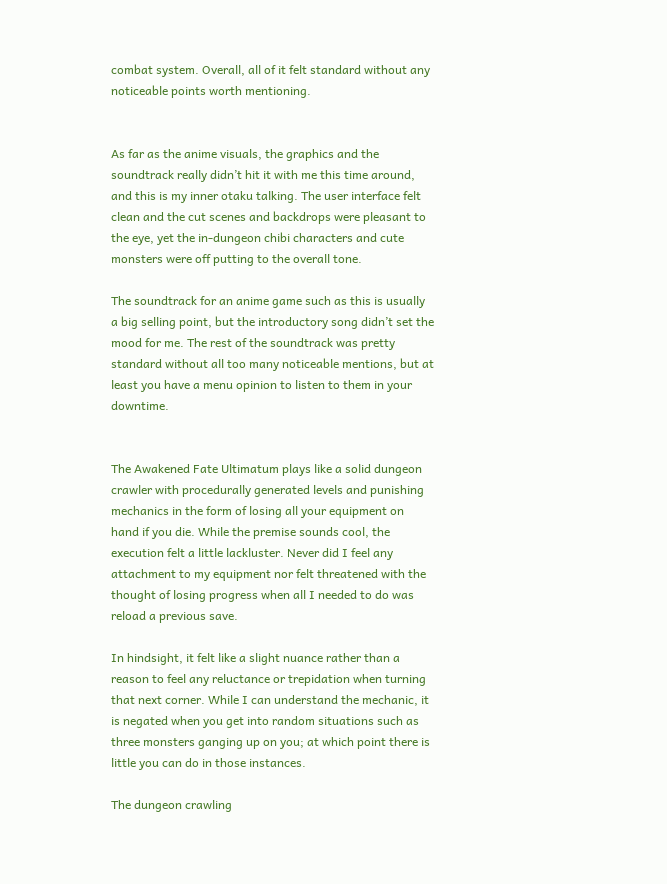combat system. Overall, all of it felt standard without any noticeable points worth mentioning.


As far as the anime visuals, the graphics and the soundtrack really didn’t hit it with me this time around, and this is my inner otaku talking. The user interface felt clean and the cut scenes and backdrops were pleasant to the eye, yet the in-dungeon chibi characters and cute monsters were off putting to the overall tone.

The soundtrack for an anime game such as this is usually a big selling point, but the introductory song didn’t set the mood for me. The rest of the soundtrack was pretty standard without all too many noticeable mentions, but at least you have a menu opinion to listen to them in your downtime.


The Awakened Fate Ultimatum plays like a solid dungeon crawler with procedurally generated levels and punishing mechanics in the form of losing all your equipment on hand if you die. While the premise sounds cool, the execution felt a little lackluster. Never did I feel any attachment to my equipment nor felt threatened with the thought of losing progress when all I needed to do was reload a previous save.

In hindsight, it felt like a slight nuance rather than a reason to feel any reluctance or trepidation when turning that next corner. While I can understand the mechanic, it is negated when you get into random situations such as three monsters ganging up on you; at which point there is little you can do in those instances.

The dungeon crawling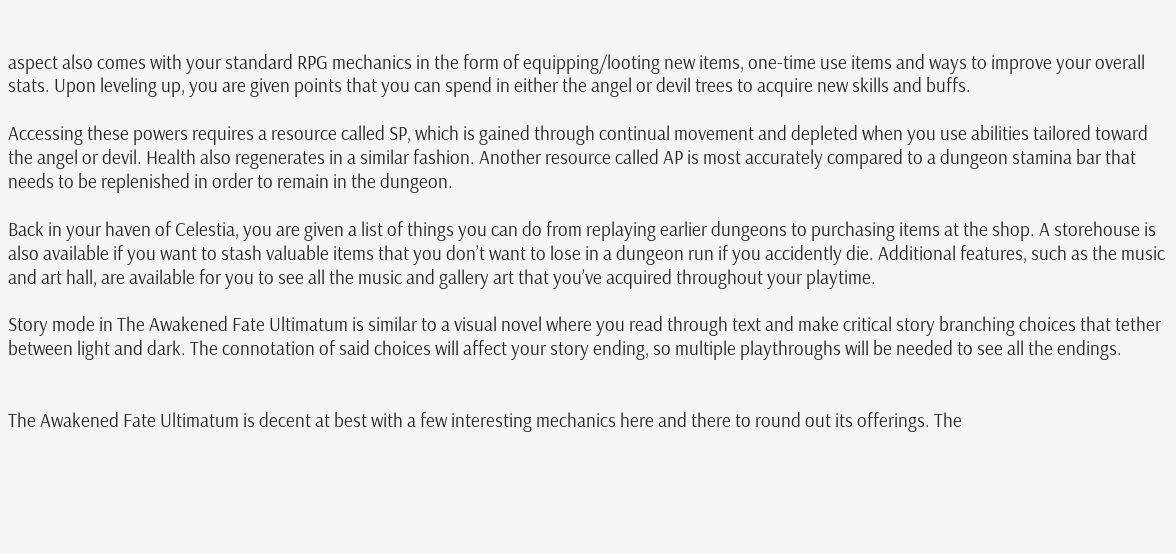aspect also comes with your standard RPG mechanics in the form of equipping/looting new items, one-time use items and ways to improve your overall stats. Upon leveling up, you are given points that you can spend in either the angel or devil trees to acquire new skills and buffs.

Accessing these powers requires a resource called SP, which is gained through continual movement and depleted when you use abilities tailored toward the angel or devil. Health also regenerates in a similar fashion. Another resource called AP is most accurately compared to a dungeon stamina bar that needs to be replenished in order to remain in the dungeon.

Back in your haven of Celestia, you are given a list of things you can do from replaying earlier dungeons to purchasing items at the shop. A storehouse is also available if you want to stash valuable items that you don’t want to lose in a dungeon run if you accidently die. Additional features, such as the music and art hall, are available for you to see all the music and gallery art that you’ve acquired throughout your playtime.

Story mode in The Awakened Fate Ultimatum is similar to a visual novel where you read through text and make critical story branching choices that tether between light and dark. The connotation of said choices will affect your story ending, so multiple playthroughs will be needed to see all the endings.


The Awakened Fate Ultimatum is decent at best with a few interesting mechanics here and there to round out its offerings. The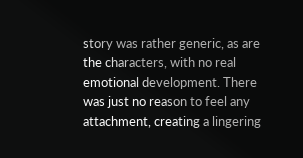story was rather generic, as are the characters, with no real emotional development. There was just no reason to feel any attachment, creating a lingering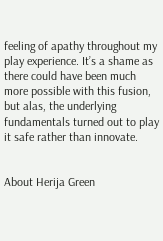feeling of apathy throughout my play experience. It’s a shame as there could have been much more possible with this fusion, but alas, the underlying fundamentals turned out to play it safe rather than innovate.


About Herija Green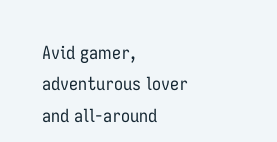Avid gamer, adventurous lover and all-around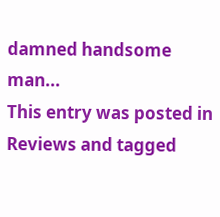damned handsome man...
This entry was posted in Reviews and tagged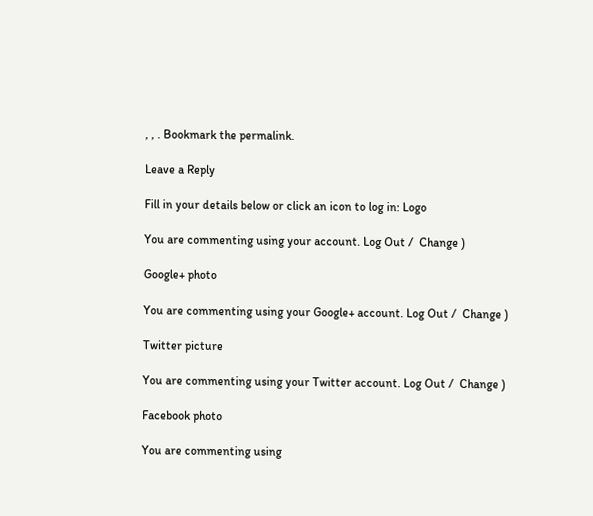, , . Bookmark the permalink.

Leave a Reply

Fill in your details below or click an icon to log in: Logo

You are commenting using your account. Log Out /  Change )

Google+ photo

You are commenting using your Google+ account. Log Out /  Change )

Twitter picture

You are commenting using your Twitter account. Log Out /  Change )

Facebook photo

You are commenting using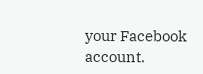your Facebook account.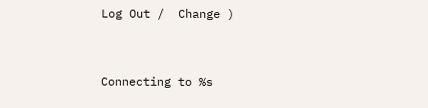Log Out /  Change )


Connecting to %s